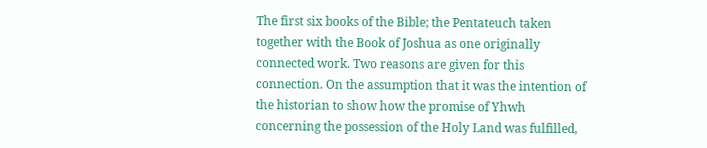The first six books of the Bible; the Pentateuch taken together with the Book of Joshua as one originally connected work. Two reasons are given for this connection. On the assumption that it was the intention of the historian to show how the promise of Yhwh concerning the possession of the Holy Land was fulfilled,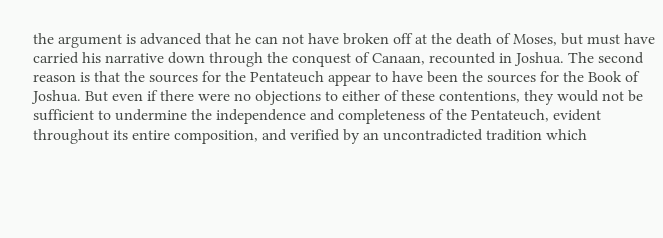the argument is advanced that he can not have broken off at the death of Moses, but must have carried his narrative down through the conquest of Canaan, recounted in Joshua. The second reason is that the sources for the Pentateuch appear to have been the sources for the Book of Joshua. But even if there were no objections to either of these contentions, they would not be sufficient to undermine the independence and completeness of the Pentateuch, evident throughout its entire composition, and verified by an uncontradicted tradition which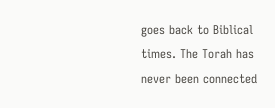goes back to Biblical times. The Torah has never been connected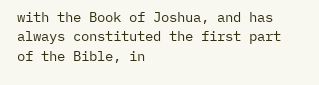with the Book of Joshua, and has always constituted the first part of the Bible, in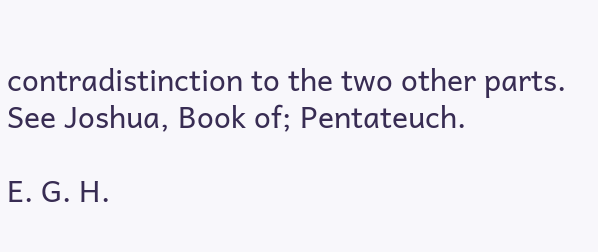contradistinction to the two other parts. See Joshua, Book of; Pentateuch.

E. G. H.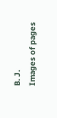B. J.
Images of pages